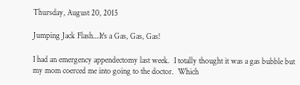Thursday, August 20, 2015

Jumping Jack Flash...It's a Gas, Gas, Gas!

I had an emergency appendectomy last week.  I totally thought it was a gas bubble but my mom coerced me into going to the doctor.  Which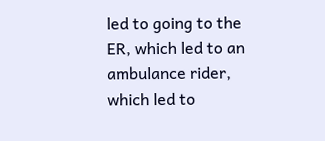led to going to the ER, which led to an ambulance rider, which led to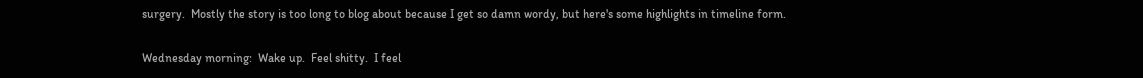surgery.  Mostly the story is too long to blog about because I get so damn wordy, but here's some highlights in timeline form.

Wednesday morning:  Wake up.  Feel shitty.  I feel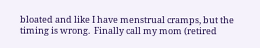bloated and like I have menstrual cramps, but the timing is wrong.  Finally call my mom (retired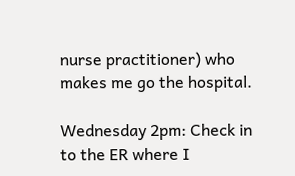nurse practitioner) who makes me go the hospital.

Wednesday 2pm: Check in to the ER where I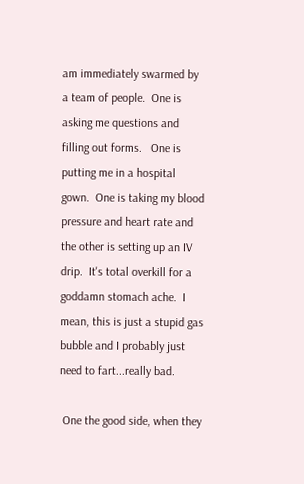am immediately swarmed by a team of people.  One is asking me questions and filling out forms.   One is putting me in a hospital gown.  One is taking my blood pressure and heart rate and the other is setting up an IV drip.  It's total overkill for a goddamn stomach ache.  I mean, this is just a stupid gas bubble and I probably just need to fart...really bad.

 One the good side, when they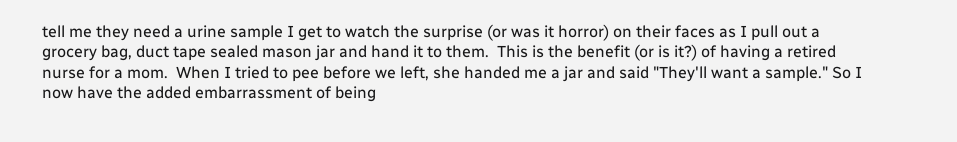tell me they need a urine sample I get to watch the surprise (or was it horror) on their faces as I pull out a grocery bag, duct tape sealed mason jar and hand it to them.  This is the benefit (or is it?) of having a retired nurse for a mom.  When I tried to pee before we left, she handed me a jar and said "They'll want a sample." So I now have the added embarrassment of being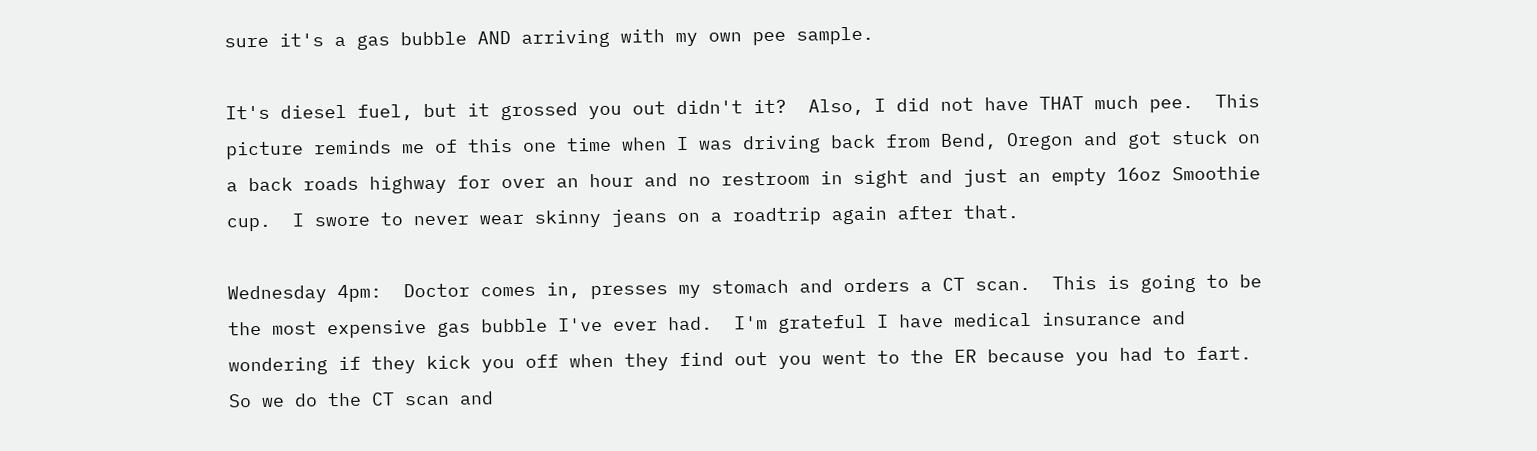sure it's a gas bubble AND arriving with my own pee sample.

It's diesel fuel, but it grossed you out didn't it?  Also, I did not have THAT much pee.  This picture reminds me of this one time when I was driving back from Bend, Oregon and got stuck on a back roads highway for over an hour and no restroom in sight and just an empty 16oz Smoothie cup.  I swore to never wear skinny jeans on a roadtrip again after that.

Wednesday 4pm:  Doctor comes in, presses my stomach and orders a CT scan.  This is going to be the most expensive gas bubble I've ever had.  I'm grateful I have medical insurance and wondering if they kick you off when they find out you went to the ER because you had to fart.  So we do the CT scan and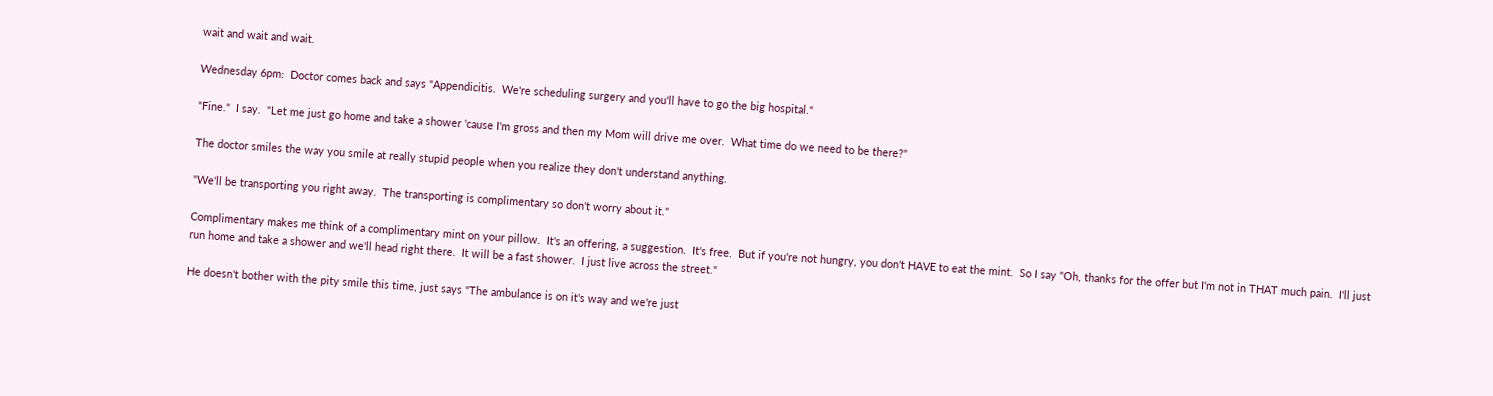wait and wait and wait.

Wednesday 6pm:  Doctor comes back and says "Appendicitis.  We're scheduling surgery and you'll have to go the big hospital."

"Fine."  I say.  "Let me just go home and take a shower 'cause I'm gross and then my Mom will drive me over.  What time do we need to be there?"

The doctor smiles the way you smile at really stupid people when you realize they don't understand anything.

"We'll be transporting you right away.  The transporting is complimentary so don't worry about it."

Complimentary makes me think of a complimentary mint on your pillow.  It's an offering, a suggestion.  It's free.  But if you're not hungry, you don't HAVE to eat the mint.  So I say "Oh, thanks for the offer but I'm not in THAT much pain.  I'll just run home and take a shower and we'll head right there.  It will be a fast shower.  I just live across the street."

He doesn't bother with the pity smile this time, just says "The ambulance is on it's way and we're just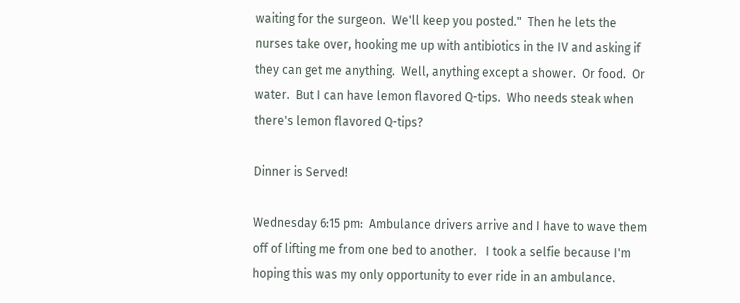waiting for the surgeon.  We'll keep you posted."  Then he lets the nurses take over, hooking me up with antibiotics in the IV and asking if they can get me anything.  Well, anything except a shower.  Or food.  Or water.  But I can have lemon flavored Q-tips.  Who needs steak when there's lemon flavored Q-tips?

Dinner is Served!

Wednesday 6:15 pm:  Ambulance drivers arrive and I have to wave them off of lifting me from one bed to another.   I took a selfie because I'm hoping this was my only opportunity to ever ride in an ambulance.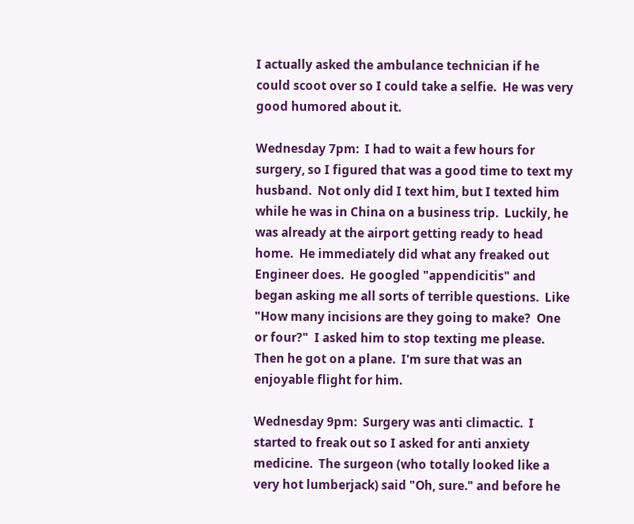I actually asked the ambulance technician if he could scoot over so I could take a selfie.  He was very good humored about it.

Wednesday 7pm:  I had to wait a few hours for surgery, so I figured that was a good time to text my husband.  Not only did I text him, but I texted him while he was in China on a business trip.  Luckily, he was already at the airport getting ready to head home.  He immediately did what any freaked out Engineer does.  He googled "appendicitis" and began asking me all sorts of terrible questions.  Like "How many incisions are they going to make?  One or four?"  I asked him to stop texting me please.  Then he got on a plane.  I'm sure that was an enjoyable flight for him.

Wednesday 9pm:  Surgery was anti climactic.  I started to freak out so I asked for anti anxiety medicine.  The surgeon (who totally looked like a very hot lumberjack) said "Oh, sure." and before he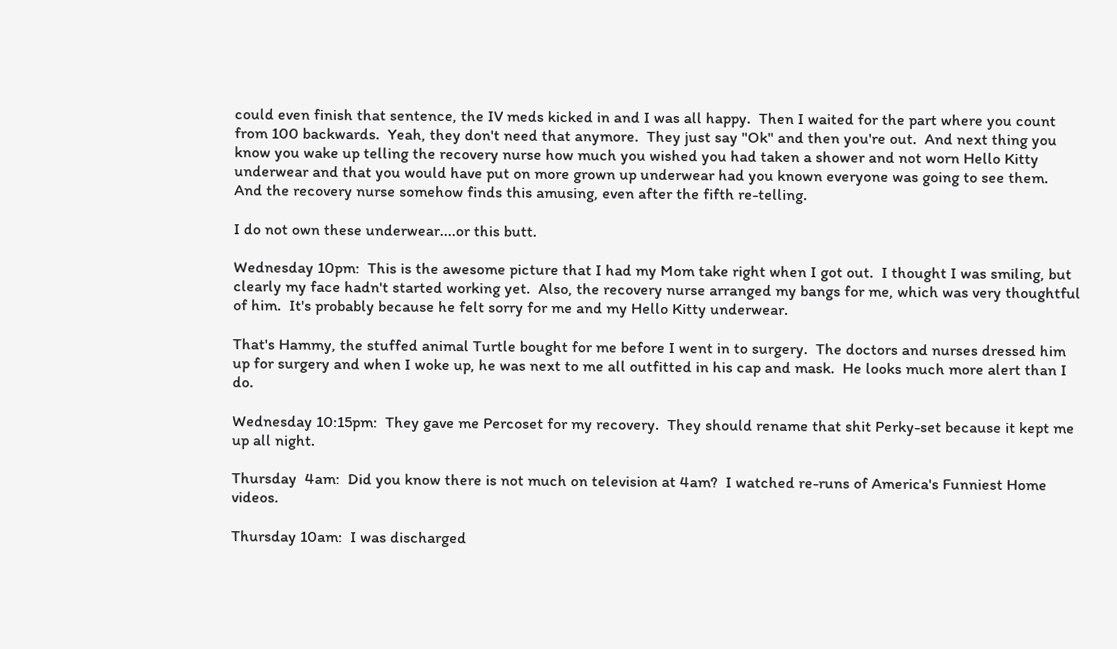could even finish that sentence, the IV meds kicked in and I was all happy.  Then I waited for the part where you count from 100 backwards.  Yeah, they don't need that anymore.  They just say "Ok" and then you're out.  And next thing you know you wake up telling the recovery nurse how much you wished you had taken a shower and not worn Hello Kitty underwear and that you would have put on more grown up underwear had you known everyone was going to see them.  And the recovery nurse somehow finds this amusing, even after the fifth re-telling.

I do not own these underwear....or this butt.

Wednesday 10pm:  This is the awesome picture that I had my Mom take right when I got out.  I thought I was smiling, but clearly my face hadn't started working yet.  Also, the recovery nurse arranged my bangs for me, which was very thoughtful of him.  It's probably because he felt sorry for me and my Hello Kitty underwear.

That's Hammy, the stuffed animal Turtle bought for me before I went in to surgery.  The doctors and nurses dressed him up for surgery and when I woke up, he was next to me all outfitted in his cap and mask.  He looks much more alert than I do.

Wednesday 10:15pm:  They gave me Percoset for my recovery.  They should rename that shit Perky-set because it kept me up all night.

Thursday  4am:  Did you know there is not much on television at 4am?  I watched re-runs of America's Funniest Home videos.

Thursday 10am:  I was discharged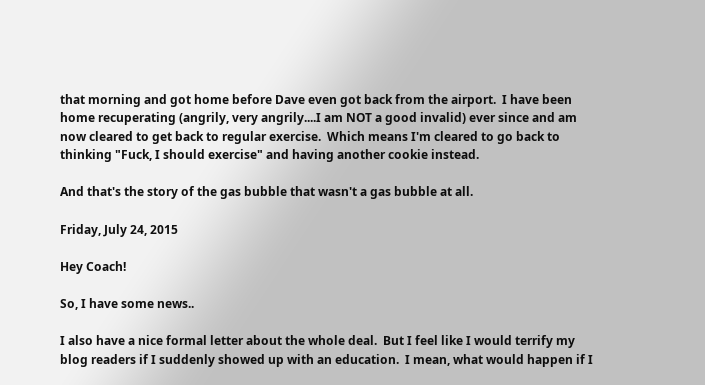that morning and got home before Dave even got back from the airport.  I have been home recuperating (angrily, very angrily....I am NOT a good invalid) ever since and am now cleared to get back to regular exercise.  Which means I'm cleared to go back to thinking "Fuck, I should exercise" and having another cookie instead.

And that's the story of the gas bubble that wasn't a gas bubble at all.

Friday, July 24, 2015

Hey Coach!

So, I have some news..

I also have a nice formal letter about the whole deal.  But I feel like I would terrify my blog readers if I suddenly showed up with an education.  I mean, what would happen if I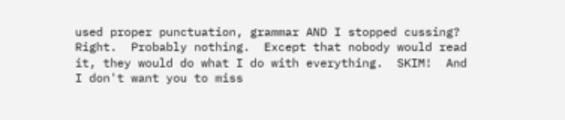used proper punctuation, grammar AND I stopped cussing?  Right.  Probably nothing.  Except that nobody would read it, they would do what I do with everything.  SKIM!  And I don't want you to miss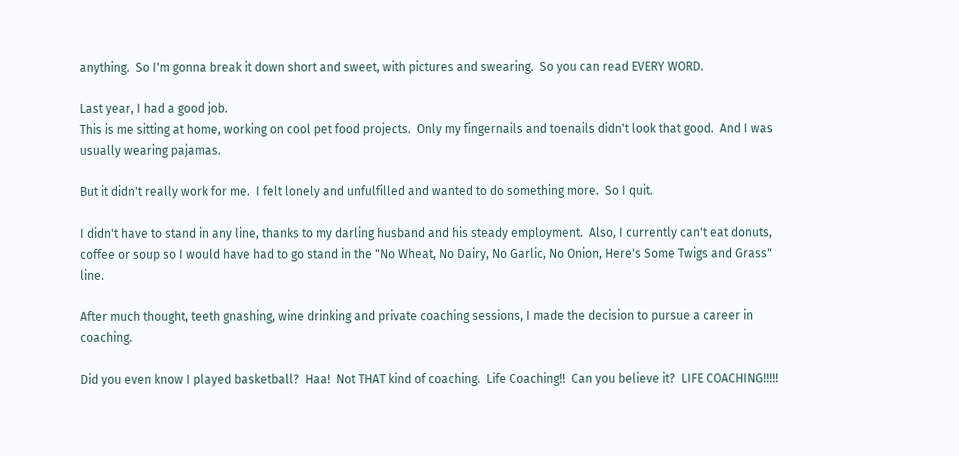anything.  So I'm gonna break it down short and sweet, with pictures and swearing.  So you can read EVERY WORD.

Last year, I had a good job.
This is me sitting at home, working on cool pet food projects.  Only my fingernails and toenails didn't look that good.  And I was usually wearing pajamas.

But it didn't really work for me.  I felt lonely and unfulfilled and wanted to do something more.  So I quit.

I didn't have to stand in any line, thanks to my darling husband and his steady employment.  Also, I currently can't eat donuts, coffee or soup so I would have had to go stand in the "No Wheat, No Dairy, No Garlic, No Onion, Here's Some Twigs and Grass" line.

After much thought, teeth gnashing, wine drinking and private coaching sessions, I made the decision to pursue a career in coaching.

Did you even know I played basketball?  Haa!  Not THAT kind of coaching.  Life Coaching!!  Can you believe it?  LIFE COACHING!!!!!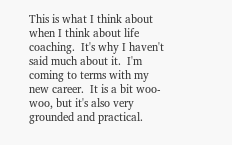This is what I think about when I think about life coaching.  It's why I haven't said much about it.  I'm coming to terms with my new career.  It is a bit woo-woo, but it's also very grounded and practical.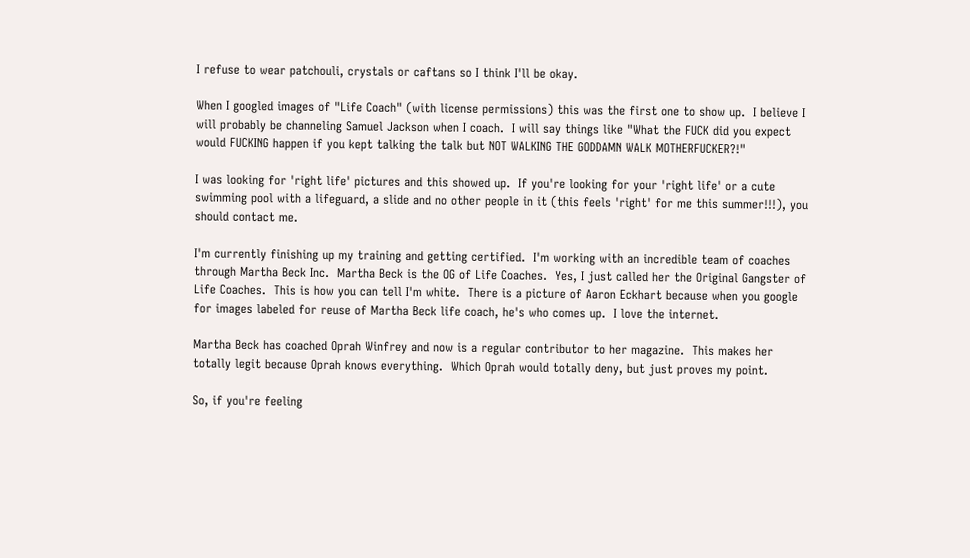I refuse to wear patchouli, crystals or caftans so I think I'll be okay.

When I googled images of "Life Coach" (with license permissions) this was the first one to show up.  I believe I will probably be channeling Samuel Jackson when I coach.  I will say things like "What the FUCK did you expect would FUCKING happen if you kept talking the talk but NOT WALKING THE GODDAMN WALK MOTHERFUCKER?!"

I was looking for 'right life' pictures and this showed up.  If you're looking for your 'right life' or a cute swimming pool with a lifeguard, a slide and no other people in it (this feels 'right' for me this summer!!!), you should contact me.

I'm currently finishing up my training and getting certified.  I'm working with an incredible team of coaches through Martha Beck Inc.  Martha Beck is the OG of Life Coaches.  Yes, I just called her the Original Gangster of Life Coaches.  This is how you can tell I'm white.  There is a picture of Aaron Eckhart because when you google for images labeled for reuse of Martha Beck life coach, he's who comes up.  I love the internet.

Martha Beck has coached Oprah Winfrey and now is a regular contributor to her magazine.  This makes her totally legit because Oprah knows everything.  Which Oprah would totally deny, but just proves my point.

So, if you're feeling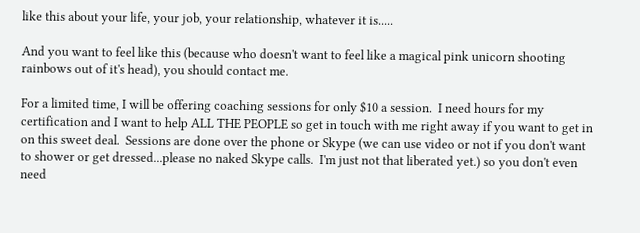like this about your life, your job, your relationship, whatever it is.....

And you want to feel like this (because who doesn't want to feel like a magical pink unicorn shooting rainbows out of it's head), you should contact me.

For a limited time, I will be offering coaching sessions for only $10 a session.  I need hours for my certification and I want to help ALL THE PEOPLE so get in touch with me right away if you want to get in on this sweet deal.  Sessions are done over the phone or Skype (we can use video or not if you don't want to shower or get dressed...please no naked Skype calls.  I'm just not that liberated yet.) so you don't even need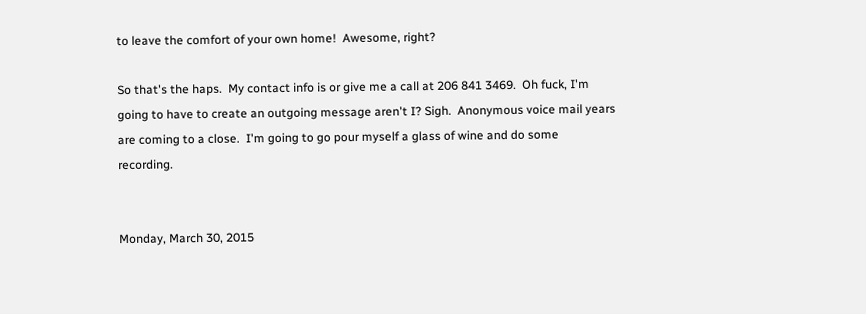to leave the comfort of your own home!  Awesome, right?

So that's the haps.  My contact info is or give me a call at 206 841 3469.  Oh fuck, I'm going to have to create an outgoing message aren't I? Sigh.  Anonymous voice mail years are coming to a close.  I'm going to go pour myself a glass of wine and do some recording.


Monday, March 30, 2015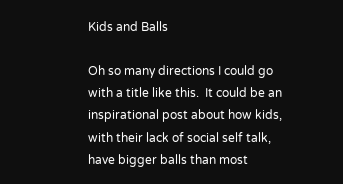Kids and Balls

Oh so many directions I could go with a title like this.  It could be an inspirational post about how kids, with their lack of social self talk, have bigger balls than most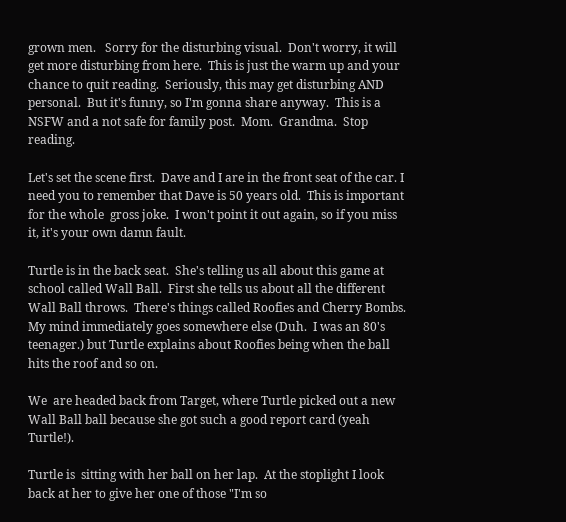grown men.   Sorry for the disturbing visual.  Don't worry, it will get more disturbing from here.  This is just the warm up and your chance to quit reading.  Seriously, this may get disturbing AND personal.  But it's funny, so I'm gonna share anyway.  This is a NSFW and a not safe for family post.  Mom.  Grandma.  Stop reading.

Let's set the scene first.  Dave and I are in the front seat of the car. I need you to remember that Dave is 50 years old.  This is important for the whole  gross joke.  I won't point it out again, so if you miss it, it's your own damn fault.

Turtle is in the back seat.  She's telling us all about this game at school called Wall Ball.  First she tells us about all the different Wall Ball throws.  There's things called Roofies and Cherry Bombs. My mind immediately goes somewhere else (Duh.  I was an 80's teenager.) but Turtle explains about Roofies being when the ball hits the roof and so on.

We  are headed back from Target, where Turtle picked out a new Wall Ball ball because she got such a good report card (yeah Turtle!).

Turtle is  sitting with her ball on her lap.  At the stoplight I look back at her to give her one of those "I'm so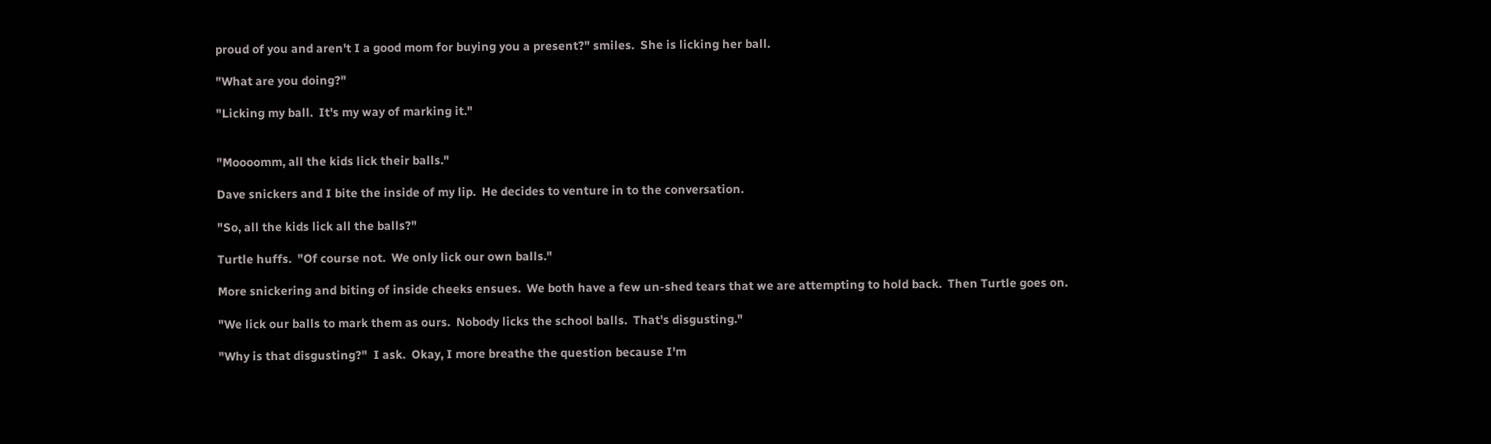proud of you and aren't I a good mom for buying you a present?" smiles.  She is licking her ball.

"What are you doing?"

"Licking my ball.  It's my way of marking it."


"Moooomm, all the kids lick their balls."

Dave snickers and I bite the inside of my lip.  He decides to venture in to the conversation.

"So, all the kids lick all the balls?"

Turtle huffs.  "Of course not.  We only lick our own balls."

More snickering and biting of inside cheeks ensues.  We both have a few un-shed tears that we are attempting to hold back.  Then Turtle goes on.

"We lick our balls to mark them as ours.  Nobody licks the school balls.  That's disgusting."

"Why is that disgusting?"  I ask.  Okay, I more breathe the question because I'm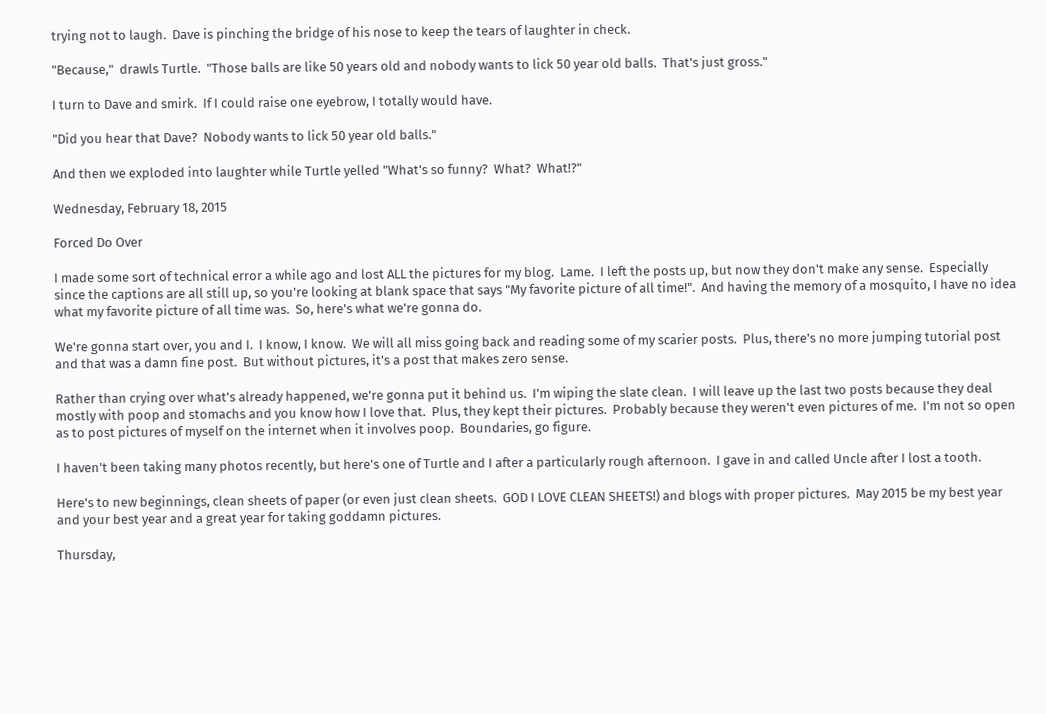trying not to laugh.  Dave is pinching the bridge of his nose to keep the tears of laughter in check.

"Because,"  drawls Turtle.  "Those balls are like 50 years old and nobody wants to lick 50 year old balls.  That's just gross."

I turn to Dave and smirk.  If I could raise one eyebrow, I totally would have.

"Did you hear that Dave?  Nobody wants to lick 50 year old balls."

And then we exploded into laughter while Turtle yelled "What's so funny?  What?  What!?"

Wednesday, February 18, 2015

Forced Do Over

I made some sort of technical error a while ago and lost ALL the pictures for my blog.  Lame.  I left the posts up, but now they don't make any sense.  Especially since the captions are all still up, so you're looking at blank space that says "My favorite picture of all time!".  And having the memory of a mosquito, I have no idea what my favorite picture of all time was.  So, here's what we're gonna do.

We're gonna start over, you and I.  I know, I know.  We will all miss going back and reading some of my scarier posts.  Plus, there's no more jumping tutorial post and that was a damn fine post.  But without pictures, it's a post that makes zero sense.

Rather than crying over what's already happened, we're gonna put it behind us.  I'm wiping the slate clean.  I will leave up the last two posts because they deal mostly with poop and stomachs and you know how I love that.  Plus, they kept their pictures.  Probably because they weren't even pictures of me.  I'm not so open as to post pictures of myself on the internet when it involves poop.  Boundaries, go figure.

I haven't been taking many photos recently, but here's one of Turtle and I after a particularly rough afternoon.  I gave in and called Uncle after I lost a tooth.

Here's to new beginnings, clean sheets of paper (or even just clean sheets.  GOD I LOVE CLEAN SHEETS!) and blogs with proper pictures.  May 2015 be my best year and your best year and a great year for taking goddamn pictures.

Thursday,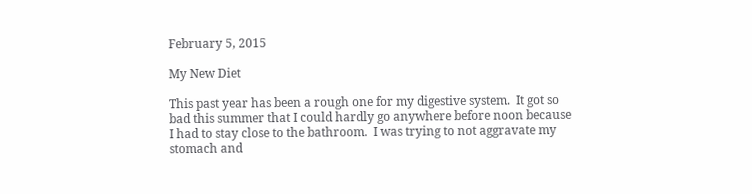February 5, 2015

My New Diet

This past year has been a rough one for my digestive system.  It got so bad this summer that I could hardly go anywhere before noon because I had to stay close to the bathroom.  I was trying to not aggravate my stomach and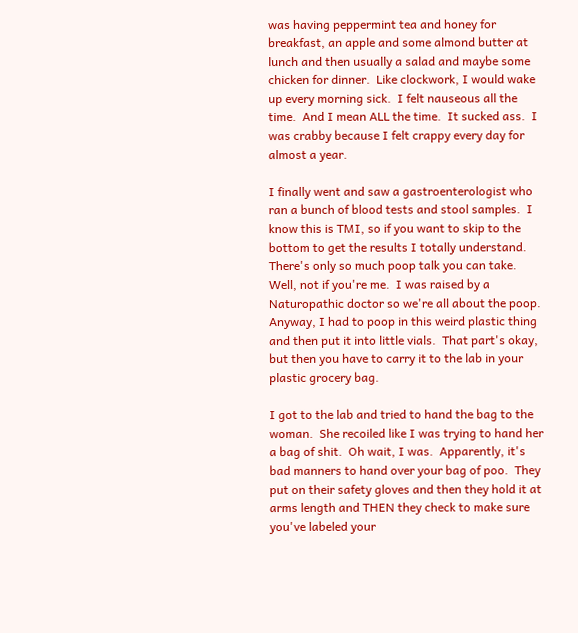was having peppermint tea and honey for breakfast, an apple and some almond butter at lunch and then usually a salad and maybe some chicken for dinner.  Like clockwork, I would wake up every morning sick.  I felt nauseous all the time.  And I mean ALL the time.  It sucked ass.  I was crabby because I felt crappy every day for almost a year.

I finally went and saw a gastroenterologist who ran a bunch of blood tests and stool samples.  I know this is TMI, so if you want to skip to the bottom to get the results I totally understand.  There's only so much poop talk you can take.  Well, not if you're me.  I was raised by a Naturopathic doctor so we're all about the poop.  Anyway, I had to poop in this weird plastic thing and then put it into little vials.  That part's okay, but then you have to carry it to the lab in your plastic grocery bag.

I got to the lab and tried to hand the bag to the woman.  She recoiled like I was trying to hand her a bag of shit.  Oh wait, I was.  Apparently, it's bad manners to hand over your bag of poo.  They put on their safety gloves and then they hold it at arms length and THEN they check to make sure you've labeled your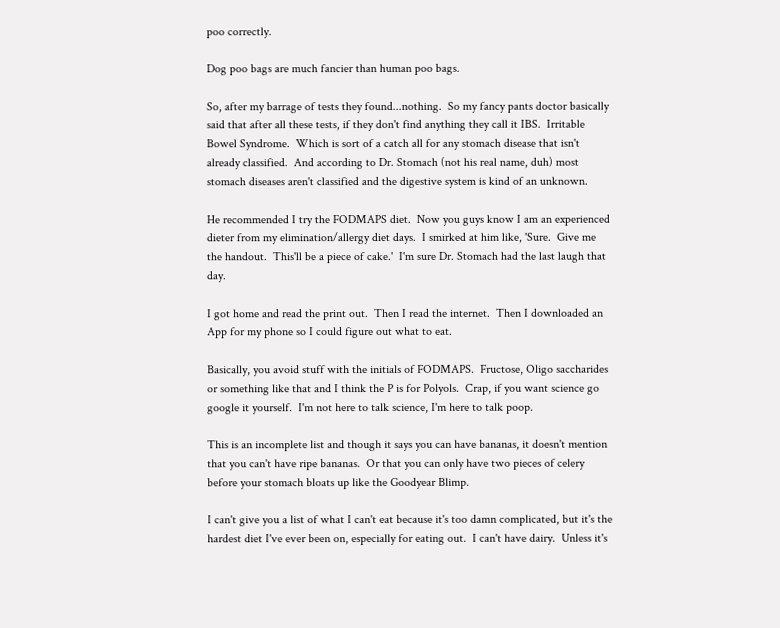poo correctly.

Dog poo bags are much fancier than human poo bags.

So, after my barrage of tests they found...nothing.  So my fancy pants doctor basically said that after all these tests, if they don't find anything they call it IBS.  Irritable Bowel Syndrome.  Which is sort of a catch all for any stomach disease that isn't already classified.  And according to Dr. Stomach (not his real name, duh) most stomach diseases aren't classified and the digestive system is kind of an unknown.

He recommended I try the FODMAPS diet.  Now you guys know I am an experienced dieter from my elimination/allergy diet days.  I smirked at him like, 'Sure.  Give me the handout.  This'll be a piece of cake.'  I'm sure Dr. Stomach had the last laugh that day.

I got home and read the print out.  Then I read the internet.  Then I downloaded an App for my phone so I could figure out what to eat.

Basically, you avoid stuff with the initials of FODMAPS.  Fructose, Oligo saccharides or something like that and I think the P is for Polyols.  Crap, if you want science go google it yourself.  I'm not here to talk science, I'm here to talk poop.

This is an incomplete list and though it says you can have bananas, it doesn't mention that you can't have ripe bananas.  Or that you can only have two pieces of celery before your stomach bloats up like the Goodyear Blimp.

I can't give you a list of what I can't eat because it's too damn complicated, but it's the hardest diet I've ever been on, especially for eating out.  I can't have dairy.  Unless it's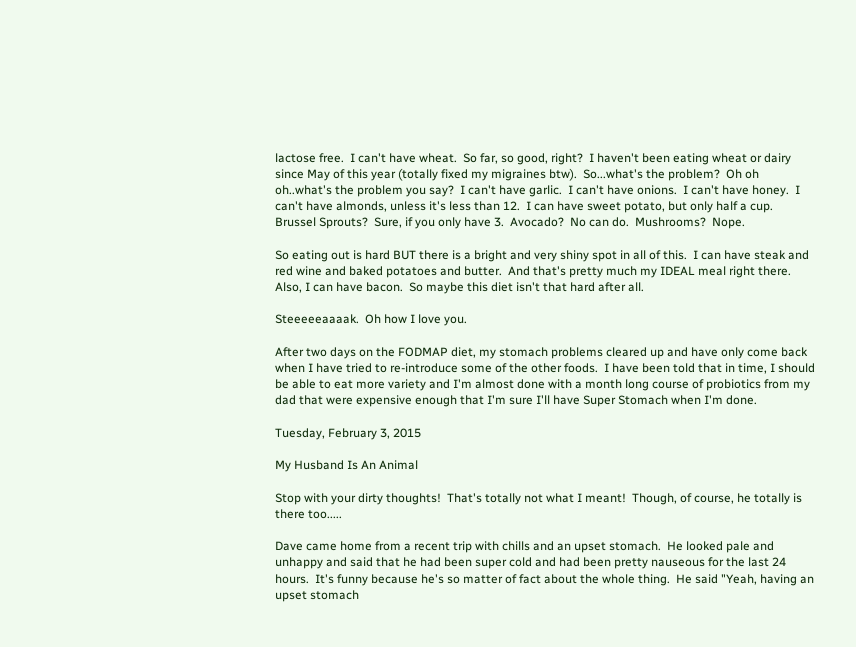lactose free.  I can't have wheat.  So far, so good, right?  I haven't been eating wheat or dairy since May of this year (totally fixed my migraines btw).  So...what's the problem?  Oh oh oh..what's the problem you say?  I can't have garlic.  I can't have onions.  I can't have honey.  I can't have almonds, unless it's less than 12.  I can have sweet potato, but only half a cup.  Brussel Sprouts?  Sure, if you only have 3.  Avocado?  No can do.  Mushrooms?  Nope.

So eating out is hard BUT there is a bright and very shiny spot in all of this.  I can have steak and red wine and baked potatoes and butter.  And that's pretty much my IDEAL meal right there.  Also, I can have bacon.  So maybe this diet isn't that hard after all.

Steeeeeaaaak.  Oh how I love you.

After two days on the FODMAP diet, my stomach problems cleared up and have only come back when I have tried to re-introduce some of the other foods.  I have been told that in time, I should be able to eat more variety and I'm almost done with a month long course of probiotics from my dad that were expensive enough that I'm sure I'll have Super Stomach when I'm done.

Tuesday, February 3, 2015

My Husband Is An Animal

Stop with your dirty thoughts!  That's totally not what I meant!  Though, of course, he totally is there too.....

Dave came home from a recent trip with chills and an upset stomach.  He looked pale and unhappy and said that he had been super cold and had been pretty nauseous for the last 24 hours.  It's funny because he's so matter of fact about the whole thing.  He said "Yeah, having an upset stomach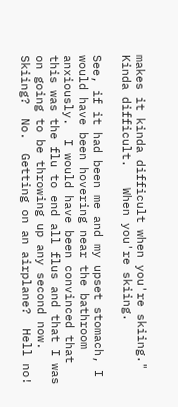makes it kinda difficult when you're skiing."  Kinda difficult.   When you're skiing.

See, if it had been me and my upset stomach, I would have been hovering near the bathroom anxiously.  I would have been convinced that this was the flu to end all flus and that I was on going to be throwing up any second now.  Skiing?  No.  Getting on an airplane?  Hell no!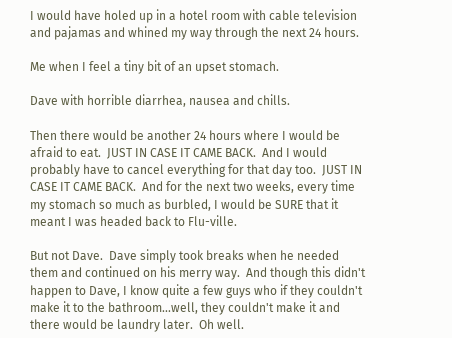I would have holed up in a hotel room with cable television and pajamas and whined my way through the next 24 hours.

Me when I feel a tiny bit of an upset stomach.

Dave with horrible diarrhea, nausea and chills.

Then there would be another 24 hours where I would be afraid to eat.  JUST IN CASE IT CAME BACK.  And I would probably have to cancel everything for that day too.  JUST IN CASE IT CAME BACK.  And for the next two weeks, every time my stomach so much as burbled, I would be SURE that it meant I was headed back to Flu-ville.

But not Dave.  Dave simply took breaks when he needed them and continued on his merry way.  And though this didn't happen to Dave, I know quite a few guys who if they couldn't make it to the bathroom...well, they couldn't make it and there would be laundry later.  Oh well.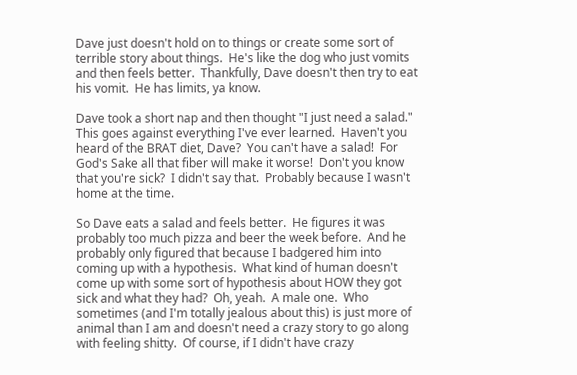Dave just doesn't hold on to things or create some sort of terrible story about things.  He's like the dog who just vomits and then feels better.  Thankfully, Dave doesn't then try to eat his vomit.  He has limits, ya know.

Dave took a short nap and then thought "I just need a salad."  This goes against everything I've ever learned.  Haven't you heard of the BRAT diet, Dave?  You can't have a salad!  For God's Sake all that fiber will make it worse!  Don't you know that you're sick?  I didn't say that.  Probably because I wasn't home at the time.

So Dave eats a salad and feels better.  He figures it was probably too much pizza and beer the week before.  And he probably only figured that because I badgered him into coming up with a hypothesis.  What kind of human doesn't come up with some sort of hypothesis about HOW they got sick and what they had?  Oh, yeah.  A male one.  Who sometimes (and I'm totally jealous about this) is just more of animal than I am and doesn't need a crazy story to go along with feeling shitty.  Of course, if I didn't have crazy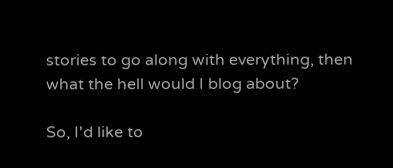stories to go along with everything, then what the hell would I blog about?

So, I'd like to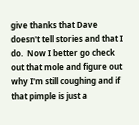give thanks that Dave doesn't tell stories and that I do.  Now I better go check out that mole and figure out why I'm still coughing and if that pimple is just a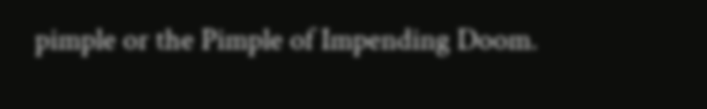pimple or the Pimple of Impending Doom.